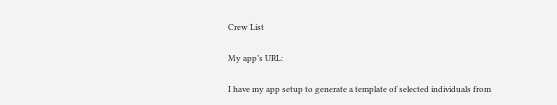Crew List

My app’s URL:

I have my app setup to generate a template of selected individuals from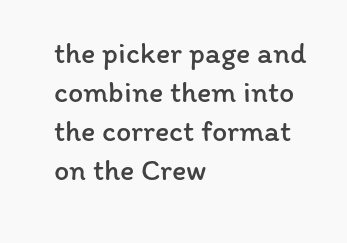the picker page and combine them into the correct format on the Crew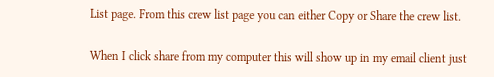List page. From this crew list page you can either Copy or Share the crew list.

When I click share from my computer this will show up in my email client just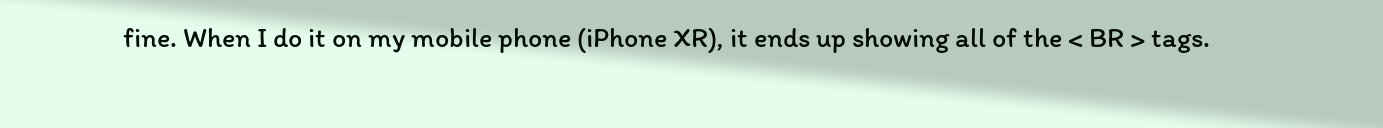fine. When I do it on my mobile phone (iPhone XR), it ends up showing all of the < BR > tags.